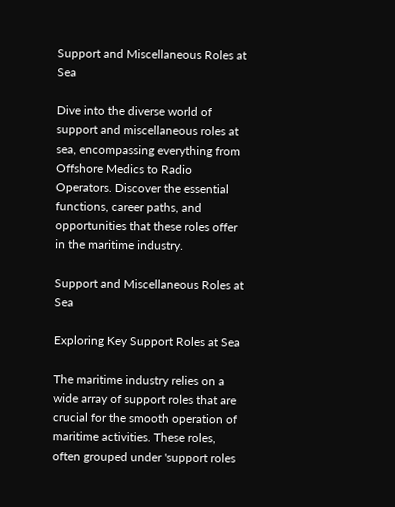Support and Miscellaneous Roles at Sea

Dive into the diverse world of support and miscellaneous roles at sea, encompassing everything from Offshore Medics to Radio Operators. Discover the essential functions, career paths, and opportunities that these roles offer in the maritime industry.

Support and Miscellaneous Roles at Sea

Exploring Key Support Roles at Sea

The maritime industry relies on a wide array of support roles that are crucial for the smooth operation of maritime activities. These roles, often grouped under 'support roles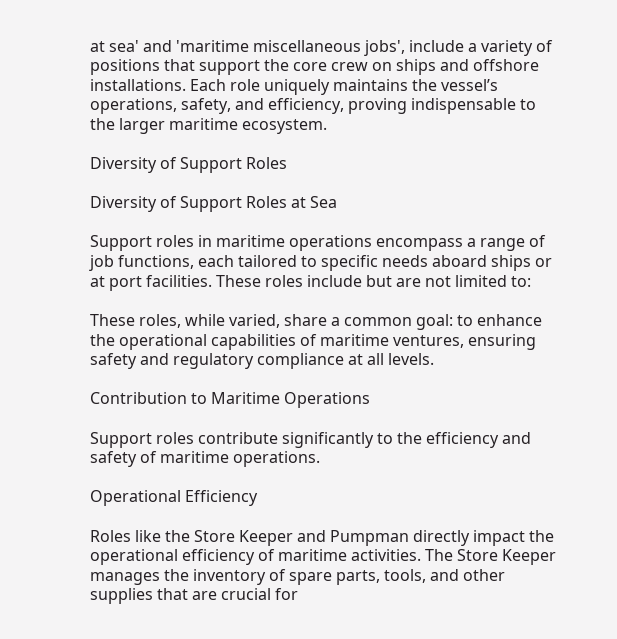at sea' and 'maritime miscellaneous jobs', include a variety of positions that support the core crew on ships and offshore installations. Each role uniquely maintains the vessel’s operations, safety, and efficiency, proving indispensable to the larger maritime ecosystem.

Diversity of Support Roles

Diversity of Support Roles at Sea

Support roles in maritime operations encompass a range of job functions, each tailored to specific needs aboard ships or at port facilities. These roles include but are not limited to:

These roles, while varied, share a common goal: to enhance the operational capabilities of maritime ventures, ensuring safety and regulatory compliance at all levels.

Contribution to Maritime Operations

Support roles contribute significantly to the efficiency and safety of maritime operations.

Operational Efficiency

Roles like the Store Keeper and Pumpman directly impact the operational efficiency of maritime activities. The Store Keeper manages the inventory of spare parts, tools, and other supplies that are crucial for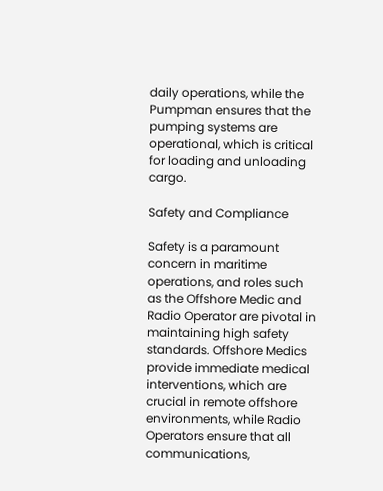daily operations, while the Pumpman ensures that the pumping systems are operational, which is critical for loading and unloading cargo.

Safety and Compliance

Safety is a paramount concern in maritime operations, and roles such as the Offshore Medic and Radio Operator are pivotal in maintaining high safety standards. Offshore Medics provide immediate medical interventions, which are crucial in remote offshore environments, while Radio Operators ensure that all communications,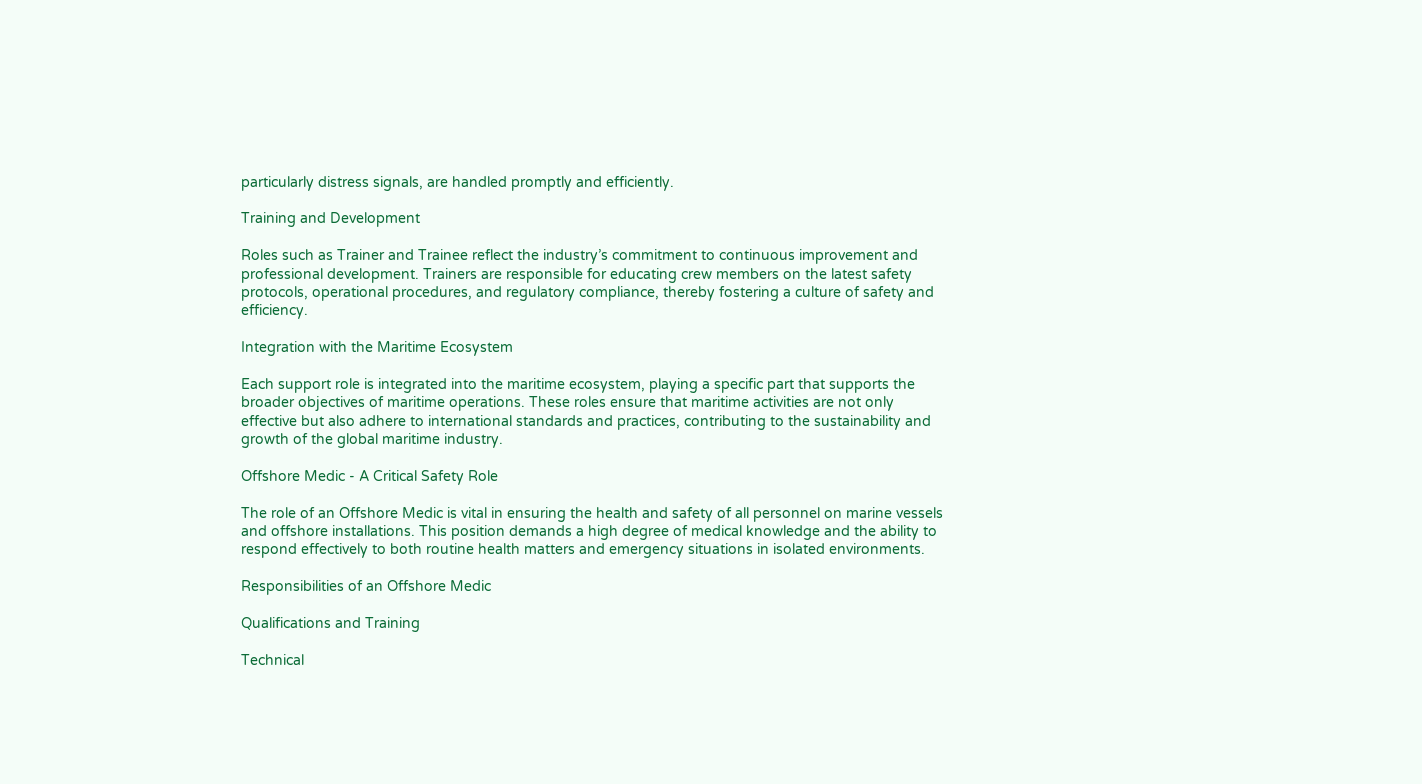particularly distress signals, are handled promptly and efficiently.

Training and Development

Roles such as Trainer and Trainee reflect the industry’s commitment to continuous improvement and professional development. Trainers are responsible for educating crew members on the latest safety protocols, operational procedures, and regulatory compliance, thereby fostering a culture of safety and efficiency.

Integration with the Maritime Ecosystem

Each support role is integrated into the maritime ecosystem, playing a specific part that supports the broader objectives of maritime operations. These roles ensure that maritime activities are not only effective but also adhere to international standards and practices, contributing to the sustainability and growth of the global maritime industry.

Offshore Medic - A Critical Safety Role

The role of an Offshore Medic is vital in ensuring the health and safety of all personnel on marine vessels and offshore installations. This position demands a high degree of medical knowledge and the ability to respond effectively to both routine health matters and emergency situations in isolated environments.

Responsibilities of an Offshore Medic

Qualifications and Training

Technical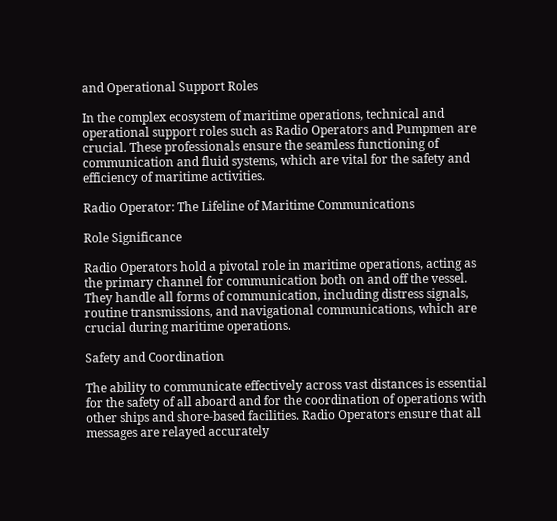and Operational Support Roles

In the complex ecosystem of maritime operations, technical and operational support roles such as Radio Operators and Pumpmen are crucial. These professionals ensure the seamless functioning of communication and fluid systems, which are vital for the safety and efficiency of maritime activities.

Radio Operator: The Lifeline of Maritime Communications

Role Significance

Radio Operators hold a pivotal role in maritime operations, acting as the primary channel for communication both on and off the vessel. They handle all forms of communication, including distress signals, routine transmissions, and navigational communications, which are crucial during maritime operations.

Safety and Coordination

The ability to communicate effectively across vast distances is essential for the safety of all aboard and for the coordination of operations with other ships and shore-based facilities. Radio Operators ensure that all messages are relayed accurately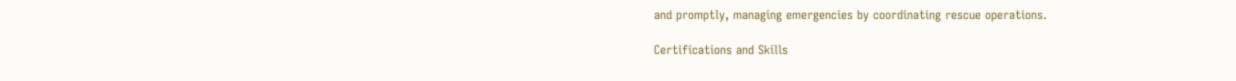and promptly, managing emergencies by coordinating rescue operations.

Certifications and Skills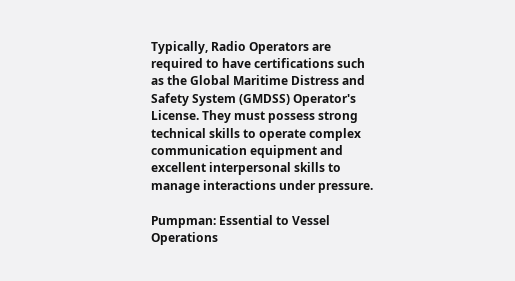Typically, Radio Operators are required to have certifications such as the Global Maritime Distress and Safety System (GMDSS) Operator's License. They must possess strong technical skills to operate complex communication equipment and excellent interpersonal skills to manage interactions under pressure.

Pumpman: Essential to Vessel Operations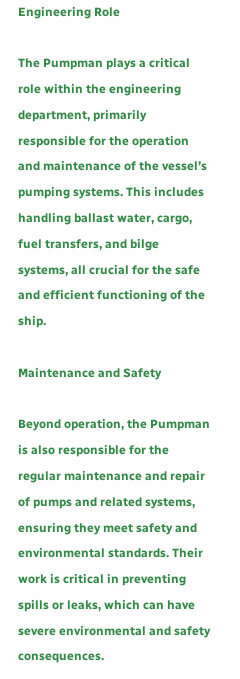Engineering Role

The Pumpman plays a critical role within the engineering department, primarily responsible for the operation and maintenance of the vessel’s pumping systems. This includes handling ballast water, cargo, fuel transfers, and bilge systems, all crucial for the safe and efficient functioning of the ship.

Maintenance and Safety

Beyond operation, the Pumpman is also responsible for the regular maintenance and repair of pumps and related systems, ensuring they meet safety and environmental standards. Their work is critical in preventing spills or leaks, which can have severe environmental and safety consequences.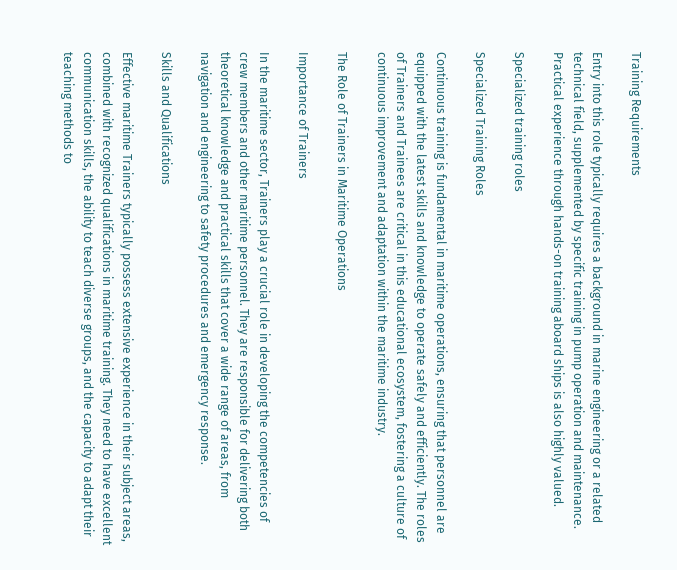Training Requirements

Entry into this role typically requires a background in marine engineering or a related technical field, supplemented by specific training in pump operation and maintenance. Practical experience through hands-on training aboard ships is also highly valued.

Specialized training roles

Specialized Training Roles

Continuous training is fundamental in maritime operations, ensuring that personnel are equipped with the latest skills and knowledge to operate safely and efficiently. The roles of Trainers and Trainees are critical in this educational ecosystem, fostering a culture of continuous improvement and adaptation within the maritime industry.

The Role of Trainers in Maritime Operations

Importance of Trainers

In the maritime sector, Trainers play a crucial role in developing the competencies of crew members and other maritime personnel. They are responsible for delivering both theoretical knowledge and practical skills that cover a wide range of areas, from navigation and engineering to safety procedures and emergency response.

Skills and Qualifications

Effective maritime Trainers typically possess extensive experience in their subject areas, combined with recognized qualifications in maritime training. They need to have excellent communication skills, the ability to teach diverse groups, and the capacity to adapt their teaching methods to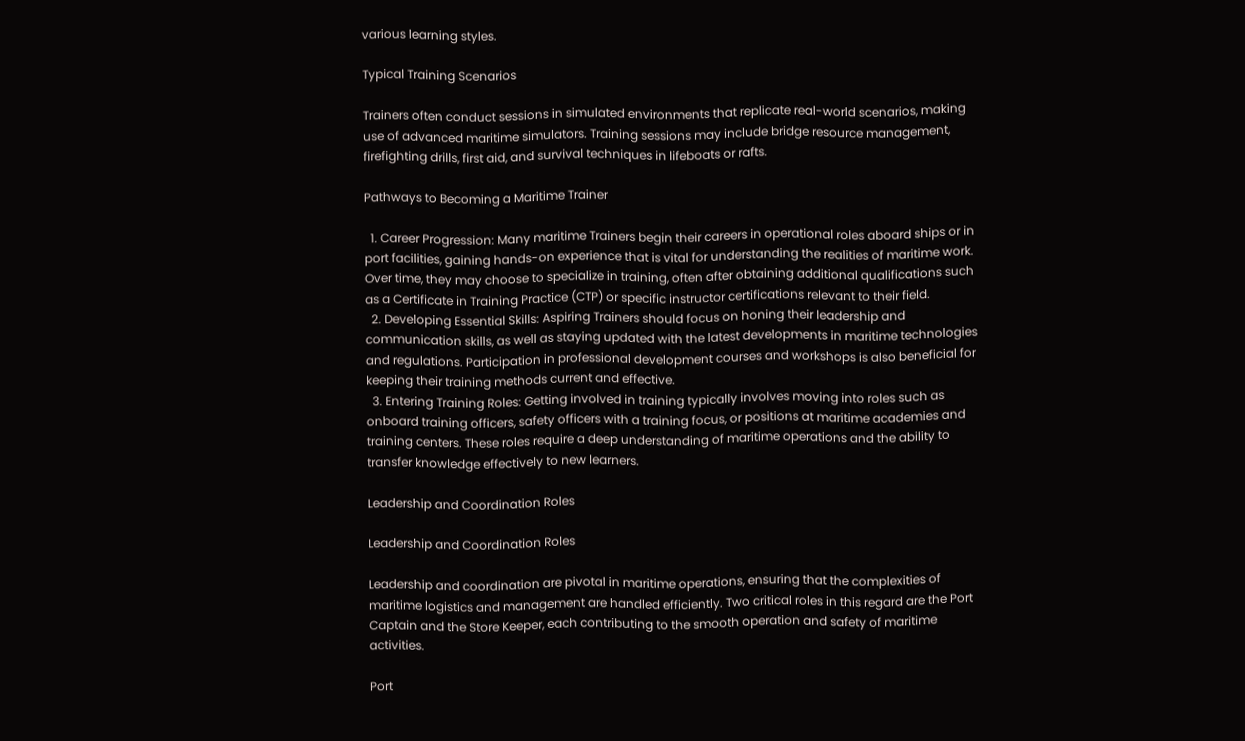various learning styles.

Typical Training Scenarios

Trainers often conduct sessions in simulated environments that replicate real-world scenarios, making use of advanced maritime simulators. Training sessions may include bridge resource management, firefighting drills, first aid, and survival techniques in lifeboats or rafts.

Pathways to Becoming a Maritime Trainer

  1. Career Progression: Many maritime Trainers begin their careers in operational roles aboard ships or in port facilities, gaining hands-on experience that is vital for understanding the realities of maritime work. Over time, they may choose to specialize in training, often after obtaining additional qualifications such as a Certificate in Training Practice (CTP) or specific instructor certifications relevant to their field.
  2. Developing Essential Skills: Aspiring Trainers should focus on honing their leadership and communication skills, as well as staying updated with the latest developments in maritime technologies and regulations. Participation in professional development courses and workshops is also beneficial for keeping their training methods current and effective.
  3. Entering Training Roles: Getting involved in training typically involves moving into roles such as onboard training officers, safety officers with a training focus, or positions at maritime academies and training centers. These roles require a deep understanding of maritime operations and the ability to transfer knowledge effectively to new learners.

Leadership and Coordination Roles

Leadership and Coordination Roles

Leadership and coordination are pivotal in maritime operations, ensuring that the complexities of maritime logistics and management are handled efficiently. Two critical roles in this regard are the Port Captain and the Store Keeper, each contributing to the smooth operation and safety of maritime activities.

Port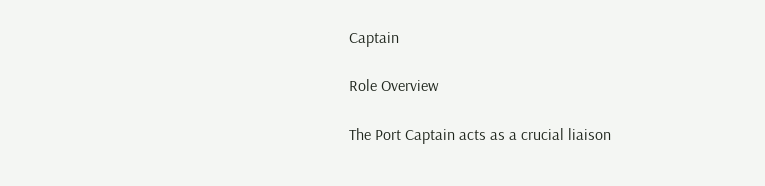Captain

Role Overview

The Port Captain acts as a crucial liaison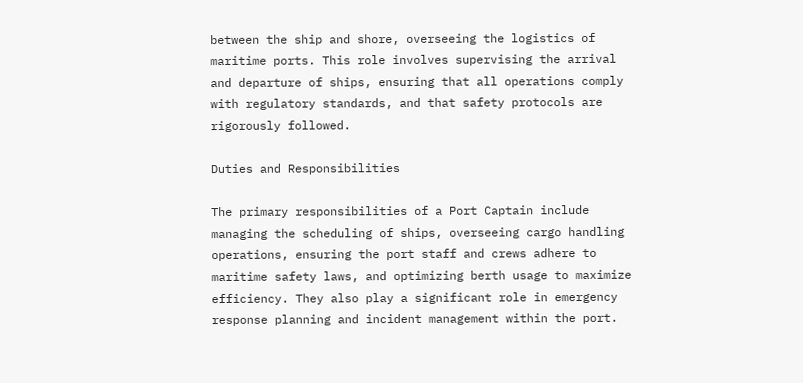between the ship and shore, overseeing the logistics of maritime ports. This role involves supervising the arrival and departure of ships, ensuring that all operations comply with regulatory standards, and that safety protocols are rigorously followed.

Duties and Responsibilities

The primary responsibilities of a Port Captain include managing the scheduling of ships, overseeing cargo handling operations, ensuring the port staff and crews adhere to maritime safety laws, and optimizing berth usage to maximize efficiency. They also play a significant role in emergency response planning and incident management within the port.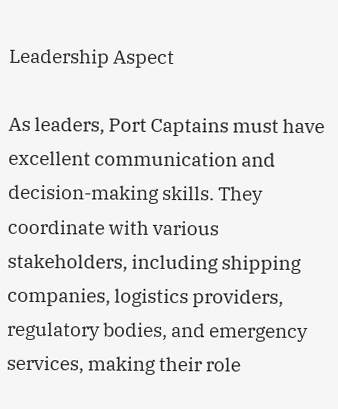Leadership Aspect

As leaders, Port Captains must have excellent communication and decision-making skills. They coordinate with various stakeholders, including shipping companies, logistics providers, regulatory bodies, and emergency services, making their role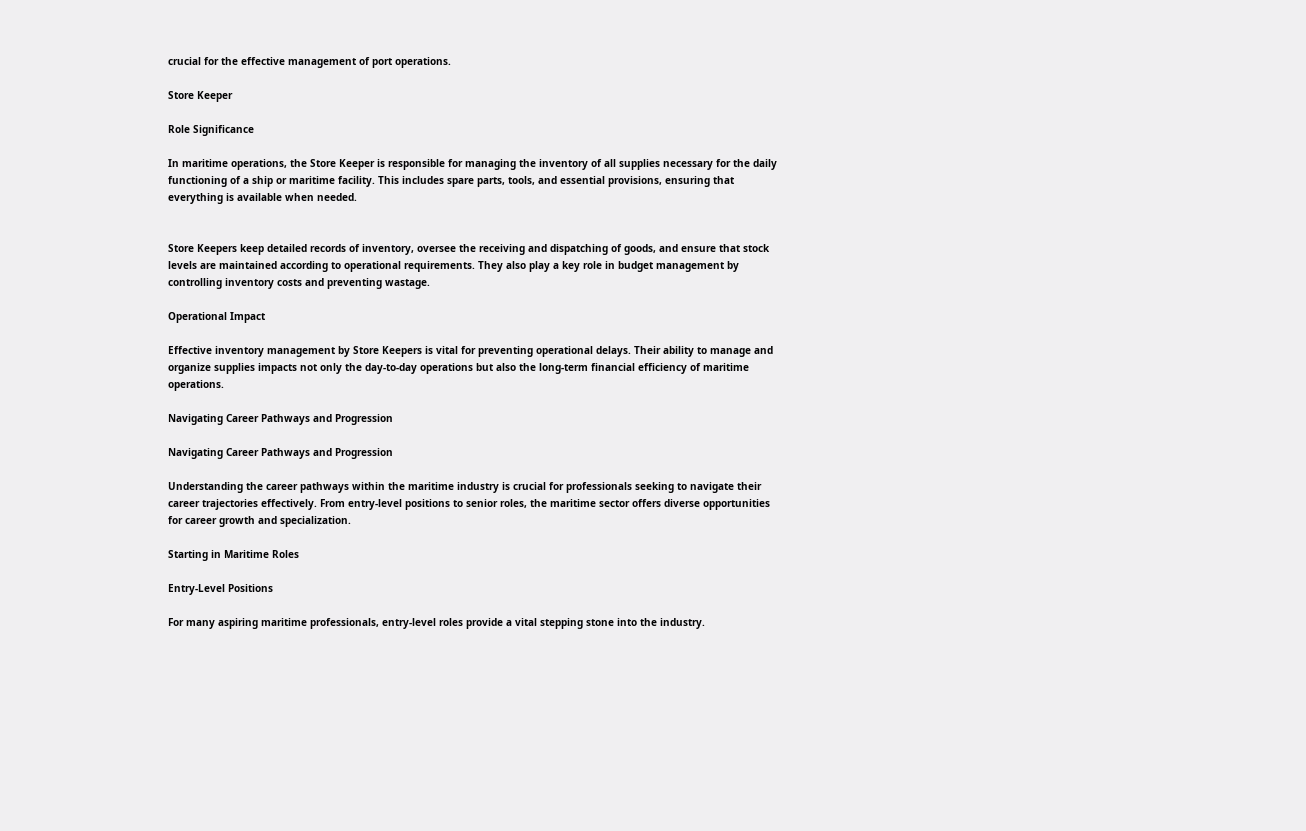crucial for the effective management of port operations.

Store Keeper

Role Significance

In maritime operations, the Store Keeper is responsible for managing the inventory of all supplies necessary for the daily functioning of a ship or maritime facility. This includes spare parts, tools, and essential provisions, ensuring that everything is available when needed.


Store Keepers keep detailed records of inventory, oversee the receiving and dispatching of goods, and ensure that stock levels are maintained according to operational requirements. They also play a key role in budget management by controlling inventory costs and preventing wastage.

Operational Impact

Effective inventory management by Store Keepers is vital for preventing operational delays. Their ability to manage and organize supplies impacts not only the day-to-day operations but also the long-term financial efficiency of maritime operations.

Navigating Career Pathways and Progression

Navigating Career Pathways and Progression

Understanding the career pathways within the maritime industry is crucial for professionals seeking to navigate their career trajectories effectively. From entry-level positions to senior roles, the maritime sector offers diverse opportunities for career growth and specialization.

Starting in Maritime Roles

Entry-Level Positions

For many aspiring maritime professionals, entry-level roles provide a vital stepping stone into the industry.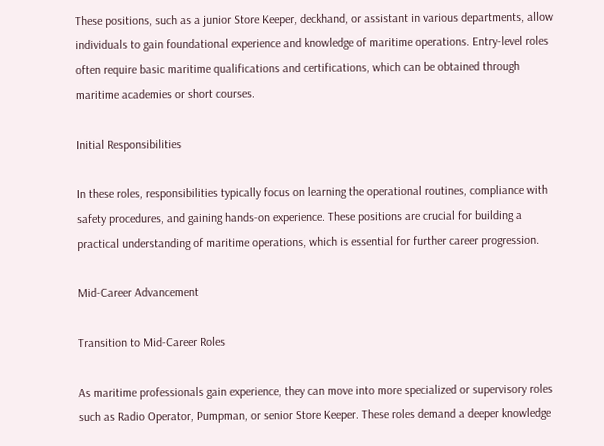These positions, such as a junior Store Keeper, deckhand, or assistant in various departments, allow individuals to gain foundational experience and knowledge of maritime operations. Entry-level roles often require basic maritime qualifications and certifications, which can be obtained through maritime academies or short courses.

Initial Responsibilities

In these roles, responsibilities typically focus on learning the operational routines, compliance with safety procedures, and gaining hands-on experience. These positions are crucial for building a practical understanding of maritime operations, which is essential for further career progression.

Mid-Career Advancement

Transition to Mid-Career Roles

As maritime professionals gain experience, they can move into more specialized or supervisory roles such as Radio Operator, Pumpman, or senior Store Keeper. These roles demand a deeper knowledge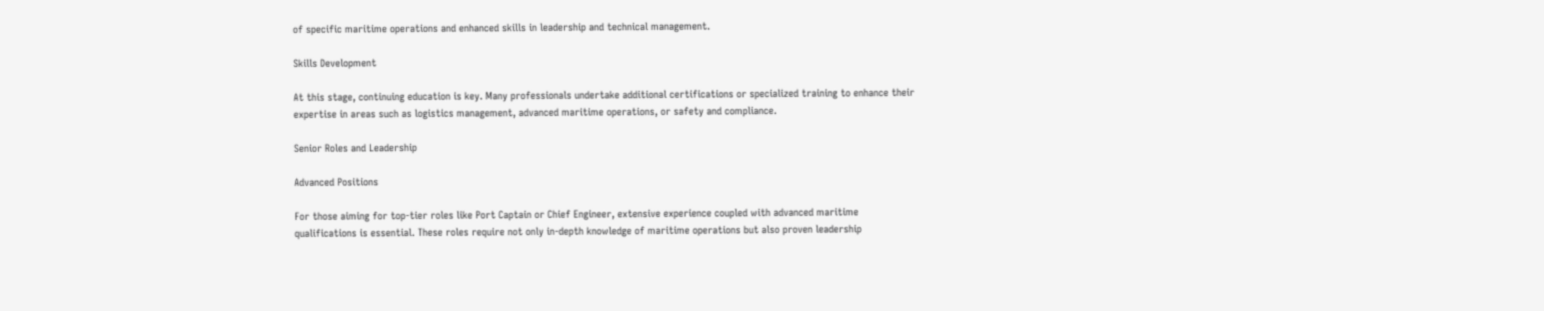of specific maritime operations and enhanced skills in leadership and technical management.

Skills Development

At this stage, continuing education is key. Many professionals undertake additional certifications or specialized training to enhance their expertise in areas such as logistics management, advanced maritime operations, or safety and compliance.

Senior Roles and Leadership

Advanced Positions

For those aiming for top-tier roles like Port Captain or Chief Engineer, extensive experience coupled with advanced maritime qualifications is essential. These roles require not only in-depth knowledge of maritime operations but also proven leadership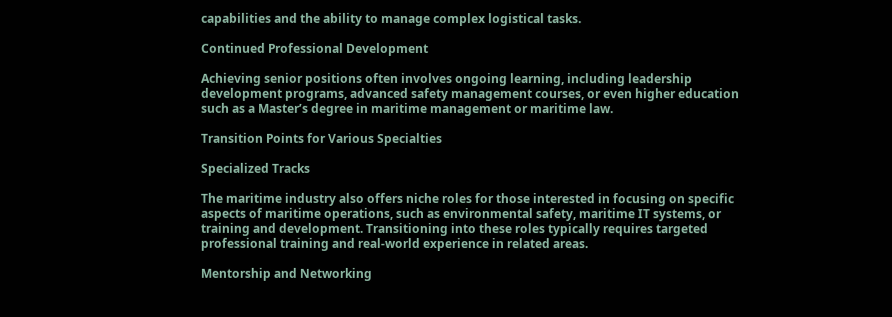capabilities and the ability to manage complex logistical tasks.

Continued Professional Development

Achieving senior positions often involves ongoing learning, including leadership development programs, advanced safety management courses, or even higher education such as a Master’s degree in maritime management or maritime law.

Transition Points for Various Specialties

Specialized Tracks

The maritime industry also offers niche roles for those interested in focusing on specific aspects of maritime operations, such as environmental safety, maritime IT systems, or training and development. Transitioning into these roles typically requires targeted professional training and real-world experience in related areas.

Mentorship and Networking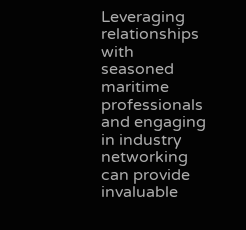Leveraging relationships with seasoned maritime professionals and engaging in industry networking can provide invaluable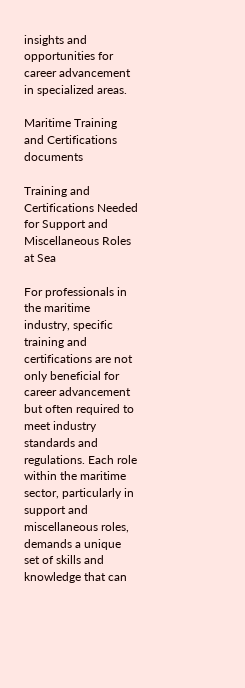insights and opportunities for career advancement in specialized areas.

Maritime Training and Certifications documents

Training and Certifications Needed for Support and Miscellaneous Roles at Sea

For professionals in the maritime industry, specific training and certifications are not only beneficial for career advancement but often required to meet industry standards and regulations. Each role within the maritime sector, particularly in support and miscellaneous roles, demands a unique set of skills and knowledge that can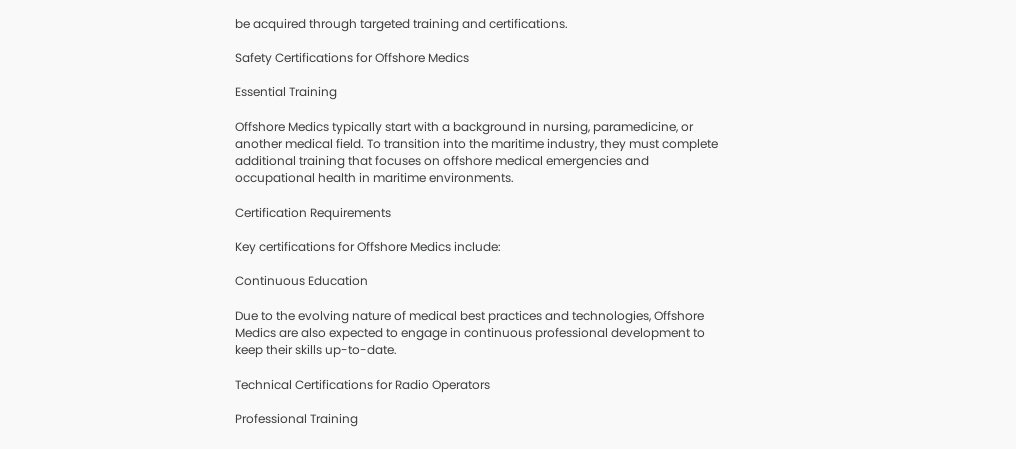be acquired through targeted training and certifications.

Safety Certifications for Offshore Medics

Essential Training

Offshore Medics typically start with a background in nursing, paramedicine, or another medical field. To transition into the maritime industry, they must complete additional training that focuses on offshore medical emergencies and occupational health in maritime environments.

Certification Requirements

Key certifications for Offshore Medics include:

Continuous Education

Due to the evolving nature of medical best practices and technologies, Offshore Medics are also expected to engage in continuous professional development to keep their skills up-to-date.

Technical Certifications for Radio Operators

Professional Training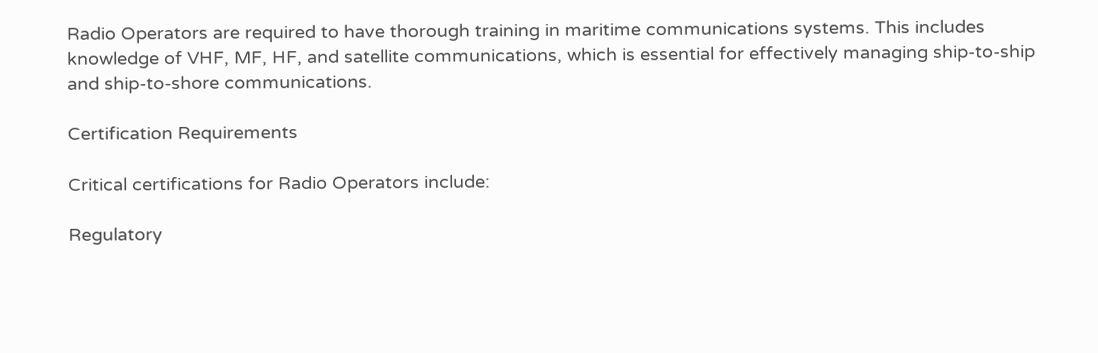Radio Operators are required to have thorough training in maritime communications systems. This includes knowledge of VHF, MF, HF, and satellite communications, which is essential for effectively managing ship-to-ship and ship-to-shore communications.

Certification Requirements

Critical certifications for Radio Operators include:

Regulatory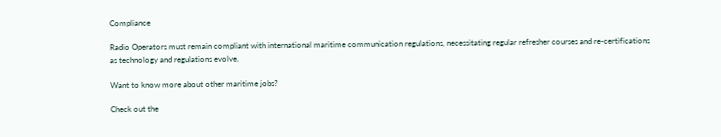Compliance

Radio Operators must remain compliant with international maritime communication regulations, necessitating regular refresher courses and re-certifications as technology and regulations evolve.

Want to know more about other maritime jobs?

Check out the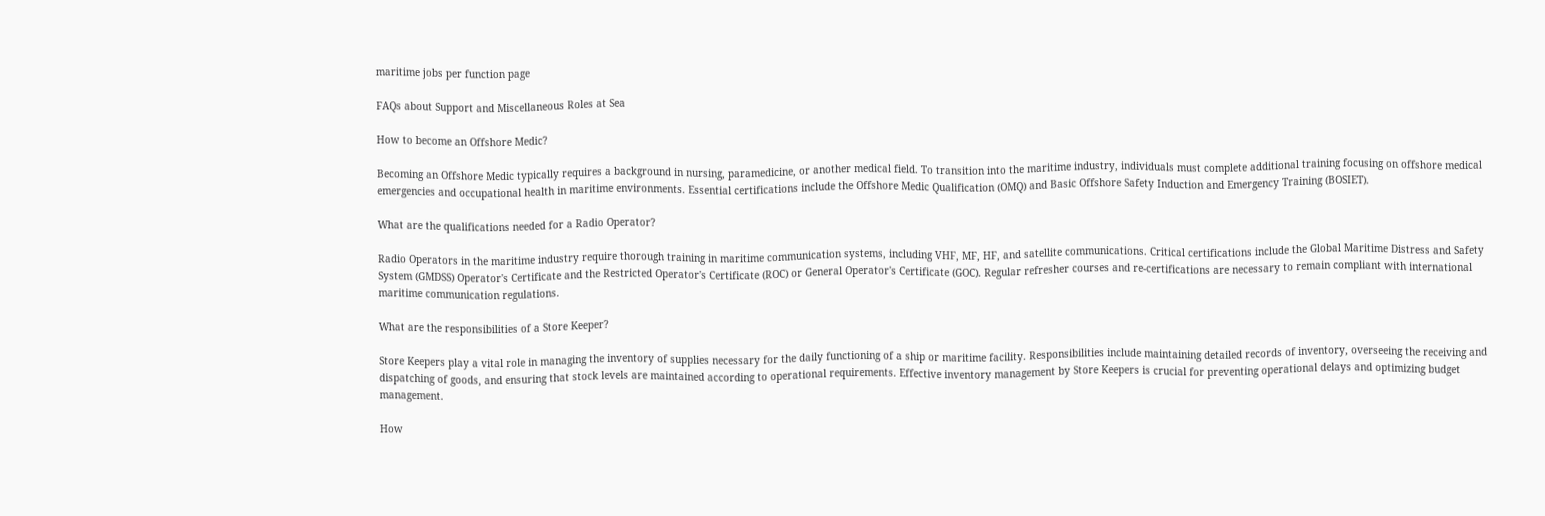maritime jobs per function page

FAQs about Support and Miscellaneous Roles at Sea

How to become an Offshore Medic?

Becoming an Offshore Medic typically requires a background in nursing, paramedicine, or another medical field. To transition into the maritime industry, individuals must complete additional training focusing on offshore medical emergencies and occupational health in maritime environments. Essential certifications include the Offshore Medic Qualification (OMQ) and Basic Offshore Safety Induction and Emergency Training (BOSIET).

What are the qualifications needed for a Radio Operator?

Radio Operators in the maritime industry require thorough training in maritime communication systems, including VHF, MF, HF, and satellite communications. Critical certifications include the Global Maritime Distress and Safety System (GMDSS) Operator's Certificate and the Restricted Operator's Certificate (ROC) or General Operator's Certificate (GOC). Regular refresher courses and re-certifications are necessary to remain compliant with international maritime communication regulations.

What are the responsibilities of a Store Keeper?

Store Keepers play a vital role in managing the inventory of supplies necessary for the daily functioning of a ship or maritime facility. Responsibilities include maintaining detailed records of inventory, overseeing the receiving and dispatching of goods, and ensuring that stock levels are maintained according to operational requirements. Effective inventory management by Store Keepers is crucial for preventing operational delays and optimizing budget management.

How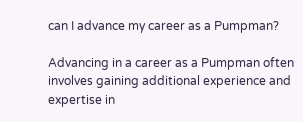can I advance my career as a Pumpman?

Advancing in a career as a Pumpman often involves gaining additional experience and expertise in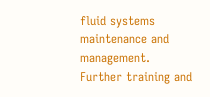fluid systems maintenance and management. Further training and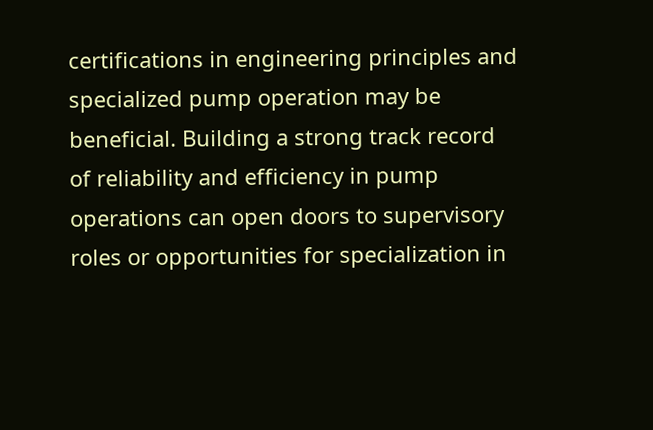certifications in engineering principles and specialized pump operation may be beneficial. Building a strong track record of reliability and efficiency in pump operations can open doors to supervisory roles or opportunities for specialization in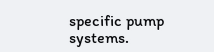specific pump systems.